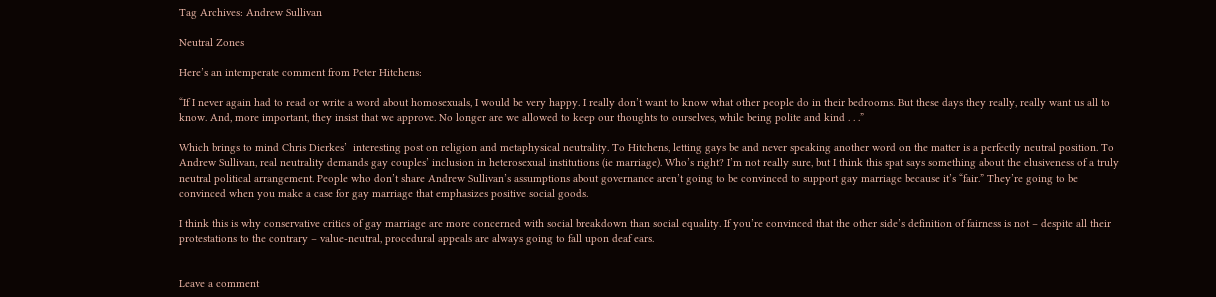Tag Archives: Andrew Sullivan

Neutral Zones

Here’s an intemperate comment from Peter Hitchens:

“If I never again had to read or write a word about homosexuals, I would be very happy. I really don’t want to know what other people do in their bedrooms. But these days they really, really want us all to know. And, more important, they insist that we approve. No longer are we allowed to keep our thoughts to ourselves, while being polite and kind . . .”

Which brings to mind Chris Dierkes’  interesting post on religion and metaphysical neutrality. To Hitchens, letting gays be and never speaking another word on the matter is a perfectly neutral position. To Andrew Sullivan, real neutrality demands gay couples’ inclusion in heterosexual institutions (ie marriage). Who’s right? I’m not really sure, but I think this spat says something about the elusiveness of a truly neutral political arrangement. People who don’t share Andrew Sullivan’s assumptions about governance aren’t going to be convinced to support gay marriage because it’s “fair.” They’re going to be convinced when you make a case for gay marriage that emphasizes positive social goods.

I think this is why conservative critics of gay marriage are more concerned with social breakdown than social equality. If you’re convinced that the other side’s definition of fairness is not – despite all their protestations to the contrary – value-neutral, procedural appeals are always going to fall upon deaf ears.


Leave a comment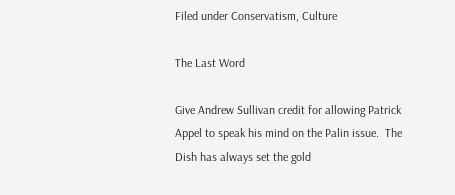Filed under Conservatism, Culture

The Last Word

Give Andrew Sullivan credit for allowing Patrick Appel to speak his mind on the Palin issue.  The Dish has always set the gold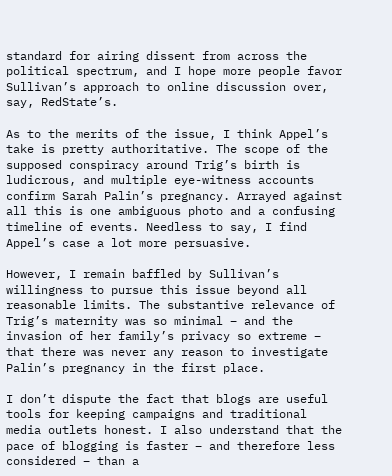standard for airing dissent from across the political spectrum, and I hope more people favor Sullivan’s approach to online discussion over, say, RedState’s.

As to the merits of the issue, I think Appel’s take is pretty authoritative. The scope of the supposed conspiracy around Trig’s birth is ludicrous, and multiple eye-witness accounts confirm Sarah Palin’s pregnancy. Arrayed against all this is one ambiguous photo and a confusing timeline of events. Needless to say, I find Appel’s case a lot more persuasive.

However, I remain baffled by Sullivan’s willingness to pursue this issue beyond all reasonable limits. The substantive relevance of Trig’s maternity was so minimal – and the invasion of her family’s privacy so extreme – that there was never any reason to investigate Palin’s pregnancy in the first place.

I don’t dispute the fact that blogs are useful tools for keeping campaigns and traditional media outlets honest. I also understand that the pace of blogging is faster – and therefore less considered – than a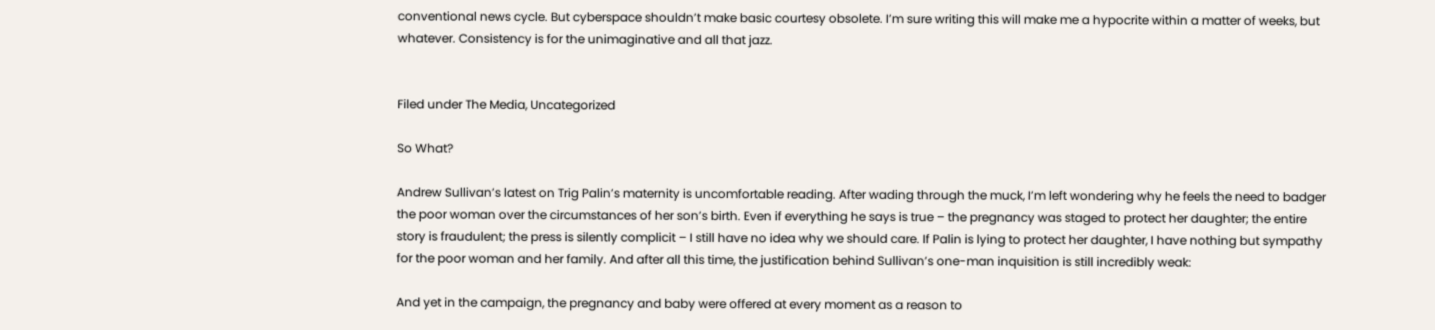conventional news cycle. But cyberspace shouldn’t make basic courtesy obsolete. I’m sure writing this will make me a hypocrite within a matter of weeks, but whatever. Consistency is for the unimaginative and all that jazz.


Filed under The Media, Uncategorized

So What?

Andrew Sullivan’s latest on Trig Palin’s maternity is uncomfortable reading. After wading through the muck, I’m left wondering why he feels the need to badger the poor woman over the circumstances of her son’s birth. Even if everything he says is true – the pregnancy was staged to protect her daughter; the entire story is fraudulent; the press is silently complicit – I still have no idea why we should care. If Palin is lying to protect her daughter, I have nothing but sympathy for the poor woman and her family. And after all this time, the justification behind Sullivan’s one-man inquisition is still incredibly weak:

And yet in the campaign, the pregnancy and baby were offered at every moment as a reason to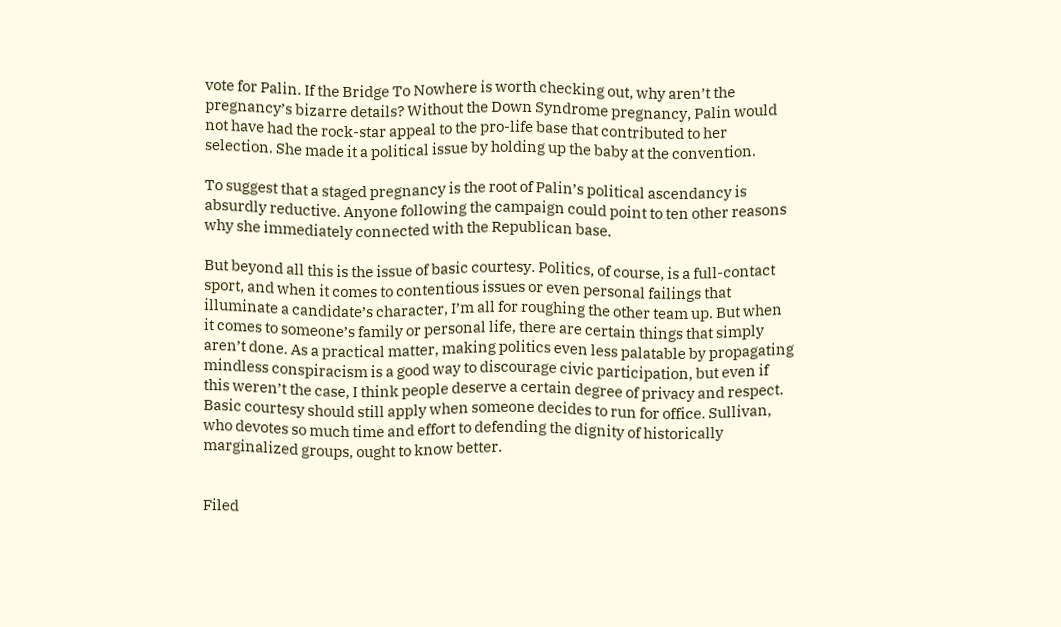vote for Palin. If the Bridge To Nowhere is worth checking out, why aren’t the pregnancy’s bizarre details? Without the Down Syndrome pregnancy, Palin would not have had the rock-star appeal to the pro-life base that contributed to her selection. She made it a political issue by holding up the baby at the convention.

To suggest that a staged pregnancy is the root of Palin’s political ascendancy is absurdly reductive. Anyone following the campaign could point to ten other reasons why she immediately connected with the Republican base.

But beyond all this is the issue of basic courtesy. Politics, of course, is a full-contact sport, and when it comes to contentious issues or even personal failings that illuminate a candidate’s character, I’m all for roughing the other team up. But when it comes to someone’s family or personal life, there are certain things that simply aren’t done. As a practical matter, making politics even less palatable by propagating mindless conspiracism is a good way to discourage civic participation, but even if this weren’t the case, I think people deserve a certain degree of privacy and respect. Basic courtesy should still apply when someone decides to run for office. Sullivan, who devotes so much time and effort to defending the dignity of historically marginalized groups, ought to know better.


Filed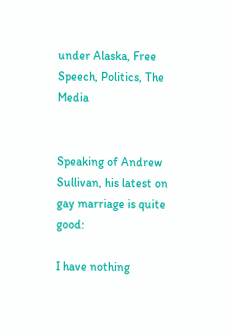under Alaska, Free Speech, Politics, The Media


Speaking of Andrew Sullivan, his latest on gay marriage is quite good:

I have nothing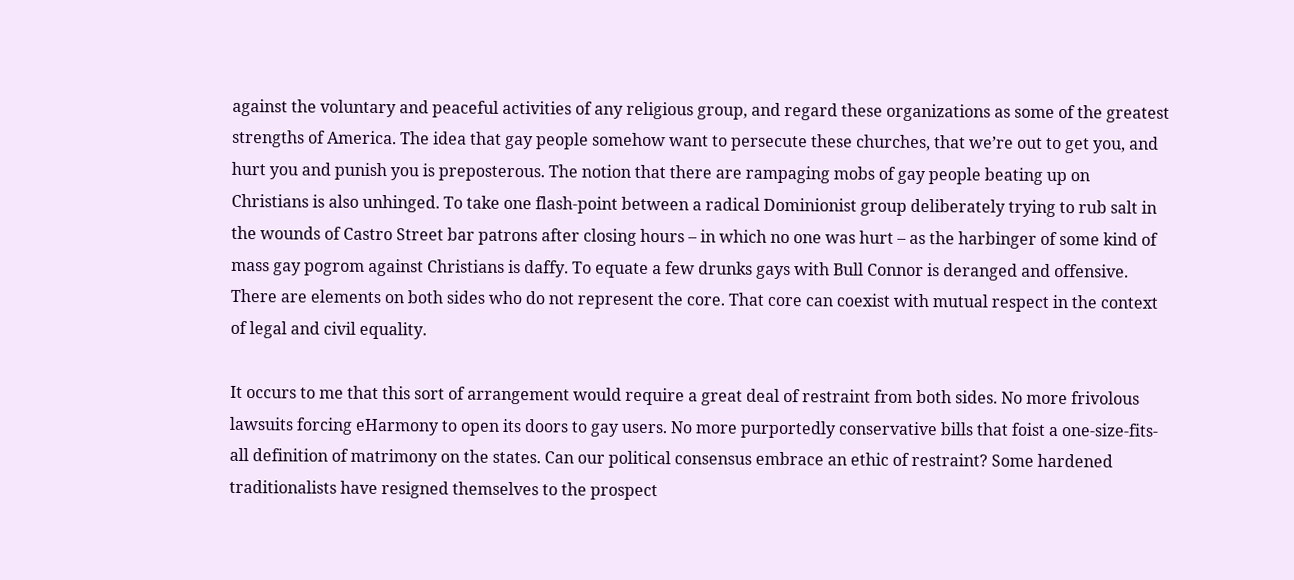against the voluntary and peaceful activities of any religious group, and regard these organizations as some of the greatest strengths of America. The idea that gay people somehow want to persecute these churches, that we’re out to get you, and hurt you and punish you is preposterous. The notion that there are rampaging mobs of gay people beating up on Christians is also unhinged. To take one flash-point between a radical Dominionist group deliberately trying to rub salt in the wounds of Castro Street bar patrons after closing hours – in which no one was hurt – as the harbinger of some kind of mass gay pogrom against Christians is daffy. To equate a few drunks gays with Bull Connor is deranged and offensive. There are elements on both sides who do not represent the core. That core can coexist with mutual respect in the context of legal and civil equality.

It occurs to me that this sort of arrangement would require a great deal of restraint from both sides. No more frivolous lawsuits forcing eHarmony to open its doors to gay users. No more purportedly conservative bills that foist a one-size-fits-all definition of matrimony on the states. Can our political consensus embrace an ethic of restraint? Some hardened traditionalists have resigned themselves to the prospect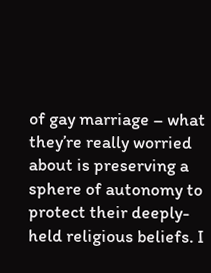of gay marriage – what they’re really worried about is preserving a sphere of autonomy to protect their deeply-held religious beliefs. I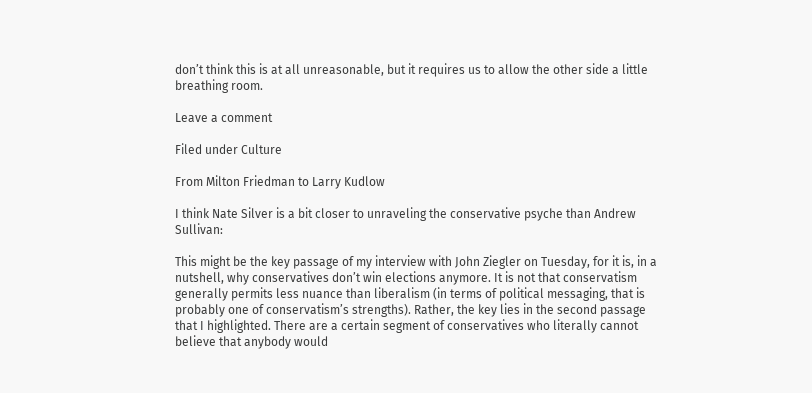don’t think this is at all unreasonable, but it requires us to allow the other side a little breathing room.

Leave a comment

Filed under Culture

From Milton Friedman to Larry Kudlow

I think Nate Silver is a bit closer to unraveling the conservative psyche than Andrew Sullivan:

This might be the key passage of my interview with John Ziegler on Tuesday, for it is, in a nutshell, why conservatives don’t win elections anymore. It is not that conservatism generally permits less nuance than liberalism (in terms of political messaging, that is probably one of conservatism’s strengths). Rather, the key lies in the second passage that I highlighted. There are a certain segment of conservatives who literally cannot believe that anybody would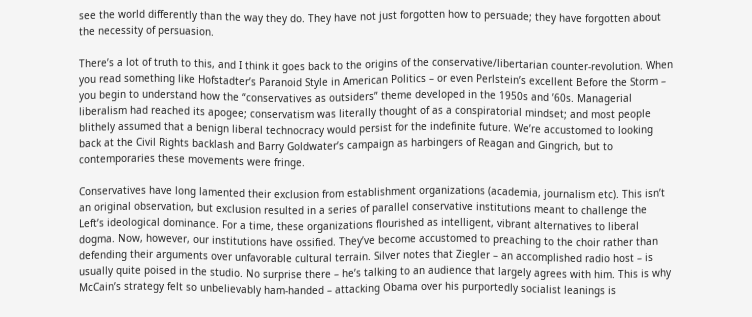see the world differently than the way they do. They have not just forgotten how to persuade; they have forgotten about the necessity of persuasion.

There’s a lot of truth to this, and I think it goes back to the origins of the conservative/libertarian counter-revolution. When you read something like Hofstadter’s Paranoid Style in American Politics – or even Perlstein’s excellent Before the Storm – you begin to understand how the “conservatives as outsiders” theme developed in the 1950s and ’60s. Managerial liberalism had reached its apogee; conservatism was literally thought of as a conspiratorial mindset; and most people blithely assumed that a benign liberal technocracy would persist for the indefinite future. We’re accustomed to looking back at the Civil Rights backlash and Barry Goldwater’s campaign as harbingers of Reagan and Gingrich, but to contemporaries these movements were fringe.

Conservatives have long lamented their exclusion from establishment organizations (academia, journalism etc). This isn’t an original observation, but exclusion resulted in a series of parallel conservative institutions meant to challenge the Left’s ideological dominance. For a time, these organizations flourished as intelligent, vibrant alternatives to liberal dogma. Now, however, our institutions have ossified. They’ve become accustomed to preaching to the choir rather than defending their arguments over unfavorable cultural terrain. Silver notes that Ziegler – an accomplished radio host – is usually quite poised in the studio. No surprise there – he’s talking to an audience that largely agrees with him. This is why McCain’s strategy felt so unbelievably ham-handed – attacking Obama over his purportedly socialist leanings is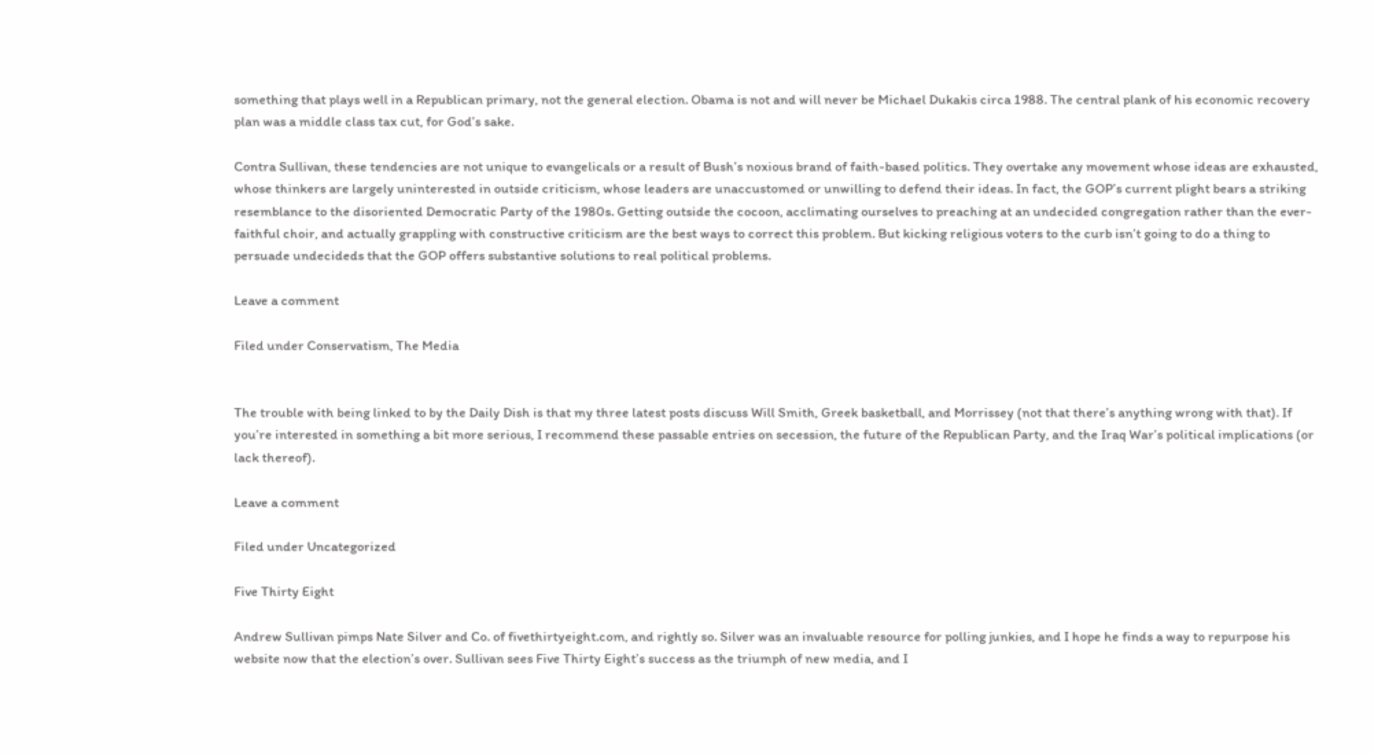something that plays well in a Republican primary, not the general election. Obama is not and will never be Michael Dukakis circa 1988. The central plank of his economic recovery plan was a middle class tax cut, for God’s sake.

Contra Sullivan, these tendencies are not unique to evangelicals or a result of Bush’s noxious brand of faith-based politics. They overtake any movement whose ideas are exhausted, whose thinkers are largely uninterested in outside criticism, whose leaders are unaccustomed or unwilling to defend their ideas. In fact, the GOP’s current plight bears a striking resemblance to the disoriented Democratic Party of the 1980s. Getting outside the cocoon, acclimating ourselves to preaching at an undecided congregation rather than the ever-faithful choir, and actually grappling with constructive criticism are the best ways to correct this problem. But kicking religious voters to the curb isn’t going to do a thing to persuade undecideds that the GOP offers substantive solutions to real political problems.

Leave a comment

Filed under Conservatism, The Media


The trouble with being linked to by the Daily Dish is that my three latest posts discuss Will Smith, Greek basketball, and Morrissey (not that there’s anything wrong with that). If you’re interested in something a bit more serious, I recommend these passable entries on secession, the future of the Republican Party, and the Iraq War’s political implications (or lack thereof).

Leave a comment

Filed under Uncategorized

Five Thirty Eight

Andrew Sullivan pimps Nate Silver and Co. of fivethirtyeight.com, and rightly so. Silver was an invaluable resource for polling junkies, and I hope he finds a way to repurpose his website now that the election’s over. Sullivan sees Five Thirty Eight’s success as the triumph of new media, and I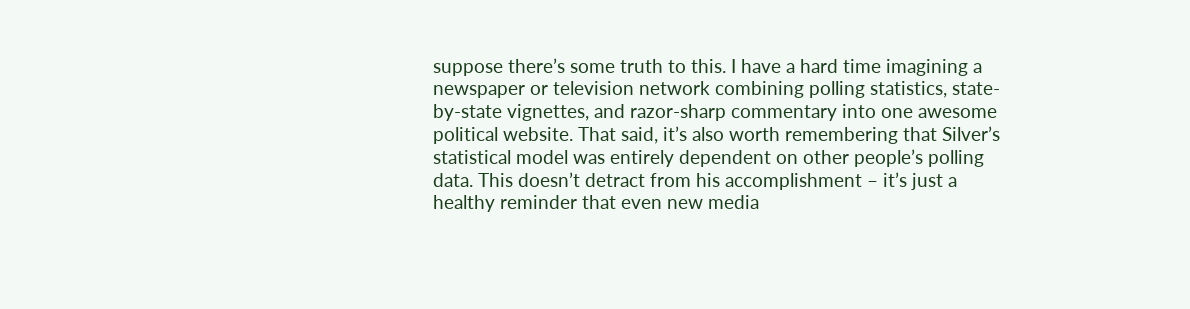suppose there’s some truth to this. I have a hard time imagining a newspaper or television network combining polling statistics, state-by-state vignettes, and razor-sharp commentary into one awesome political website. That said, it’s also worth remembering that Silver’s statistical model was entirely dependent on other people’s polling data. This doesn’t detract from his accomplishment – it’s just a healthy reminder that even new media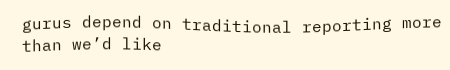gurus depend on traditional reporting more than we’d like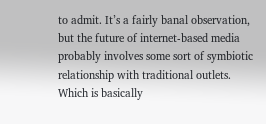to admit. It’s a fairly banal observation, but the future of internet-based media probably involves some sort of symbiotic relationship with traditional outlets. Which is basically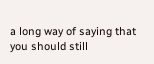a long way of saying that you should still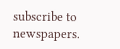subscribe to newspapers.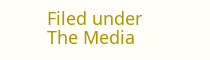Filed under The Media